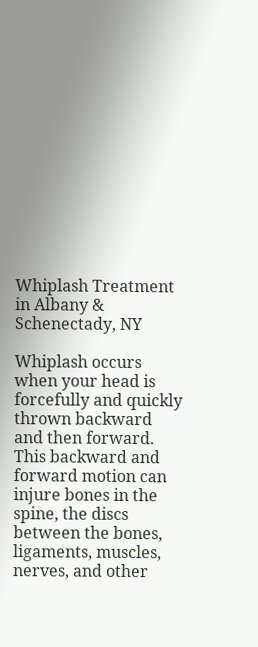Whiplash Treatment in Albany & Schenectady, NY

Whiplash occurs when your head is forcefully and quickly thrown backward and then forward. This backward and forward motion can injure bones in the spine, the discs between the bones, ligaments, muscles, nerves, and other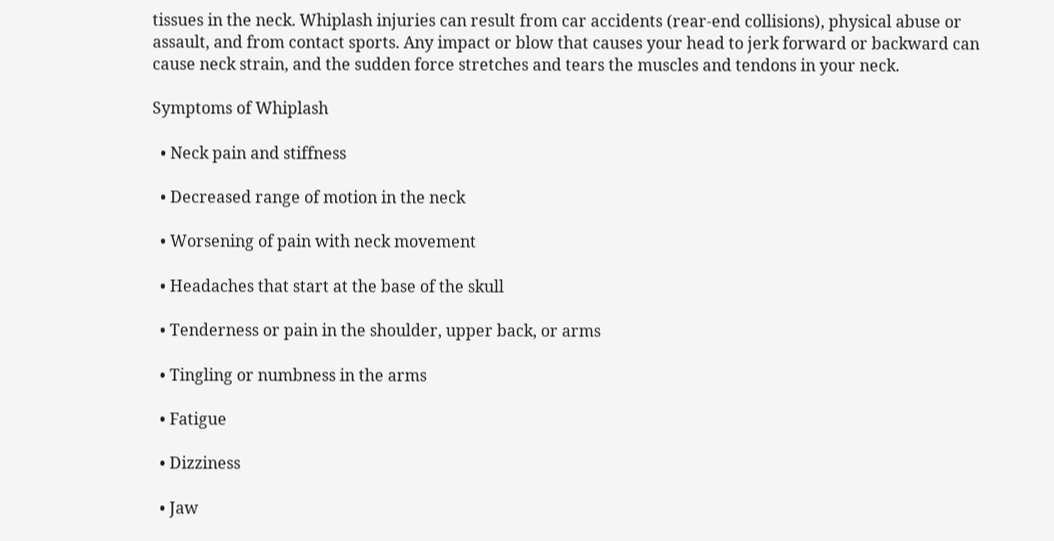tissues in the neck. Whiplash injuries can result from car accidents (rear-end collisions), physical abuse or assault, and from contact sports. Any impact or blow that causes your head to jerk forward or backward can cause neck strain, and the sudden force stretches and tears the muscles and tendons in your neck.

Symptoms of Whiplash

  • Neck pain and stiffness

  • Decreased range of motion in the neck

  • Worsening of pain with neck movement

  • Headaches that start at the base of the skull

  • Tenderness or pain in the shoulder, upper back, or arms

  • Tingling or numbness in the arms

  • Fatigue

  • Dizziness

  • Jaw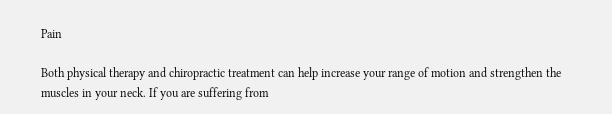Pain

Both physical therapy and chiropractic treatment can help increase your range of motion and strengthen the muscles in your neck. If you are suffering from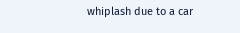whiplash due to a car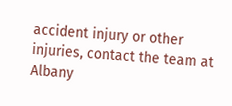accident injury or other injuries, contact the team at Albany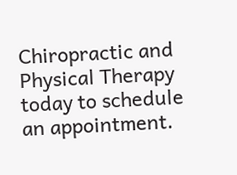Chiropractic and Physical Therapy today to schedule an appointment.